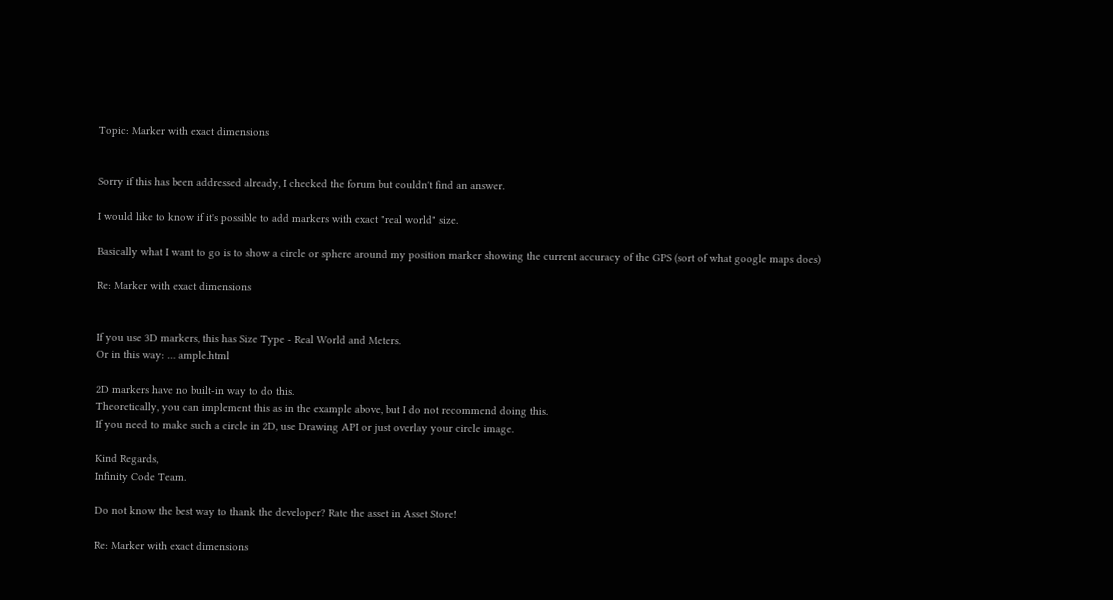Topic: Marker with exact dimensions


Sorry if this has been addressed already, I checked the forum but couldn't find an answer.

I would like to know if it's possible to add markers with exact "real world" size.

Basically what I want to go is to show a circle or sphere around my position marker showing the current accuracy of the GPS (sort of what google maps does)

Re: Marker with exact dimensions


If you use 3D markers, this has Size Type - Real World and Meters.
Or in this way: … ample.html

2D markers have no built-in way to do this.
Theoretically, you can implement this as in the example above, but I do not recommend doing this.
If you need to make such a circle in 2D, use Drawing API or just overlay your circle image.

Kind Regards,
Infinity Code Team.

Do not know the best way to thank the developer? Rate the asset in Asset Store!

Re: Marker with exact dimensions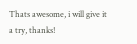Thats awesome, i will give it a try, thanks!